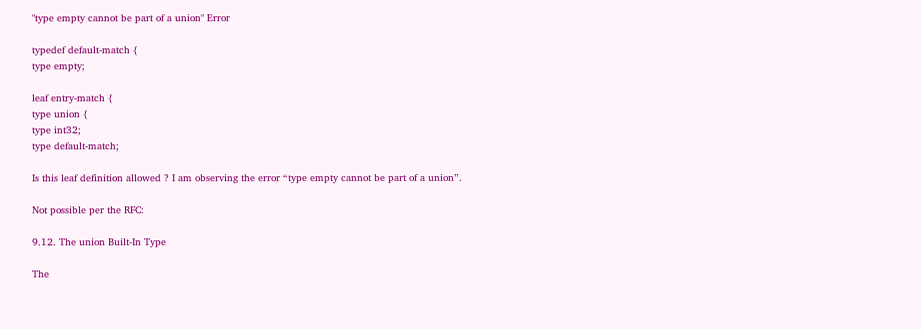"type empty cannot be part of a union" Error

typedef default-match {
type empty;

leaf entry-match {
type union {
type int32;
type default-match;

Is this leaf definition allowed ? I am observing the error “type empty cannot be part of a union”.

Not possible per the RFC:

9.12. The union Built-In Type

The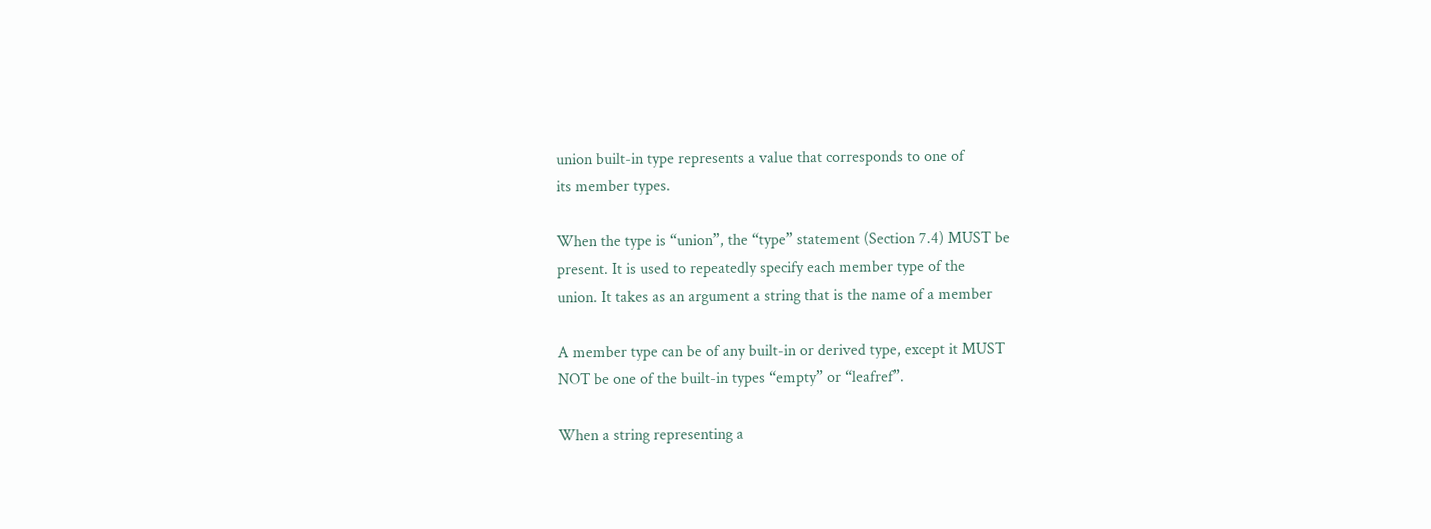union built-in type represents a value that corresponds to one of
its member types.

When the type is “union”, the “type” statement (Section 7.4) MUST be
present. It is used to repeatedly specify each member type of the
union. It takes as an argument a string that is the name of a member

A member type can be of any built-in or derived type, except it MUST
NOT be one of the built-in types “empty” or “leafref”.

When a string representing a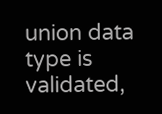union data type is validated,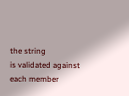the string
is validated against each member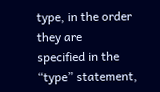type, in the order they are
specified in the “type” statement,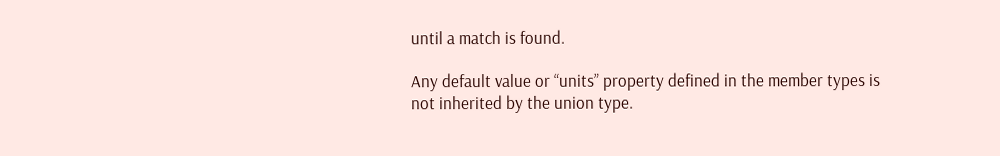until a match is found.

Any default value or “units” property defined in the member types is
not inherited by the union type.